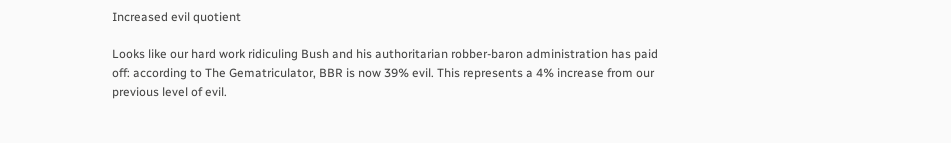Increased evil quotient

Looks like our hard work ridiculing Bush and his authoritarian robber-baron administration has paid off: according to The Gematriculator, BBR is now 39% evil. This represents a 4% increase from our previous level of evil.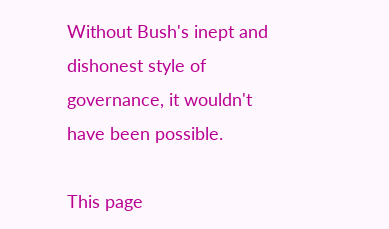Without Bush's inept and dishonest style of governance, it wouldn't have been possible.

This page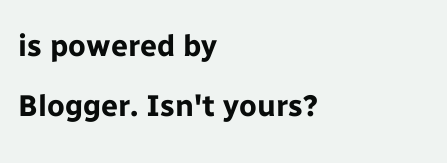is powered by Blogger. Isn't yours?